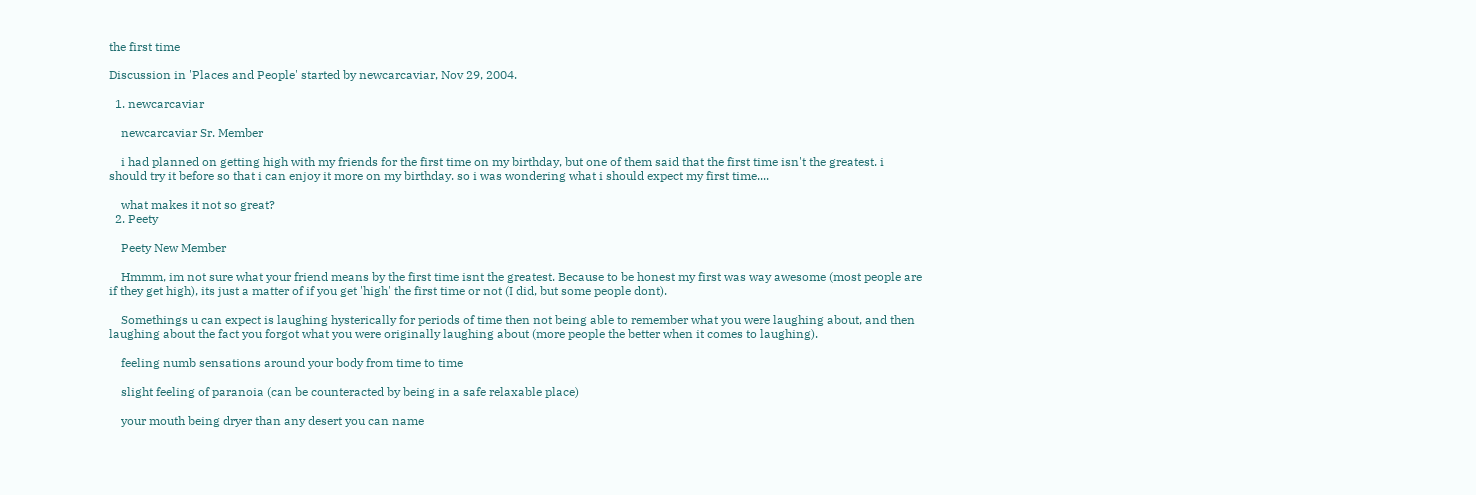the first time

Discussion in 'Places and People' started by newcarcaviar, Nov 29, 2004.

  1. newcarcaviar

    newcarcaviar Sr. Member

    i had planned on getting high with my friends for the first time on my birthday, but one of them said that the first time isn't the greatest. i should try it before so that i can enjoy it more on my birthday. so i was wondering what i should expect my first time....

    what makes it not so great?
  2. Peety

    Peety New Member

    Hmmm, im not sure what your friend means by the first time isnt the greatest. Because to be honest my first was way awesome (most people are if they get high), its just a matter of if you get 'high' the first time or not (I did, but some people dont).

    Somethings u can expect is laughing hysterically for periods of time then not being able to remember what you were laughing about, and then laughing about the fact you forgot what you were originally laughing about (more people the better when it comes to laughing).

    feeling numb sensations around your body from time to time

    slight feeling of paranoia (can be counteracted by being in a safe relaxable place)

    your mouth being dryer than any desert you can name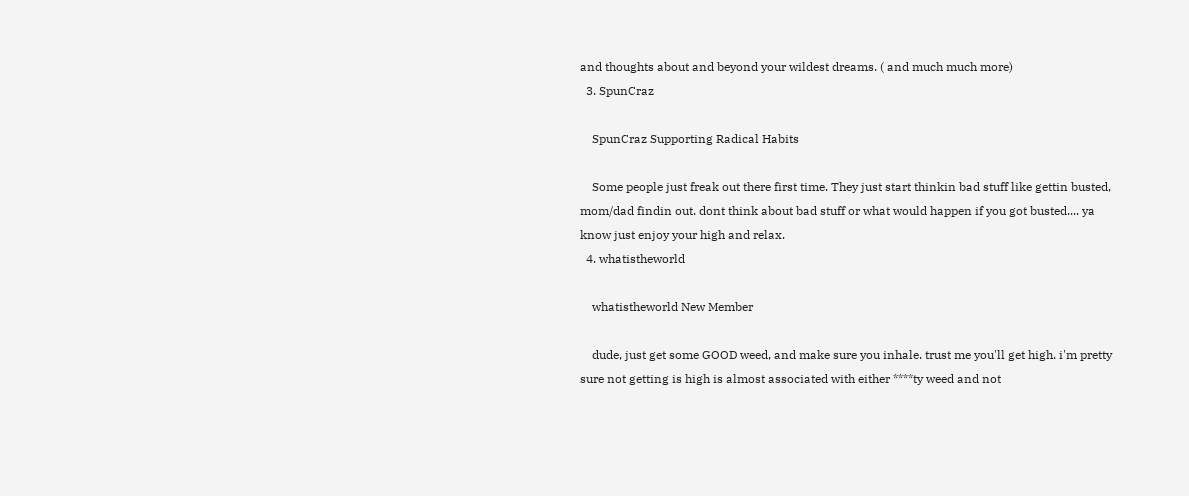and thoughts about and beyond your wildest dreams. ( and much much more)
  3. SpunCraz

    SpunCraz Supporting Radical Habits

    Some people just freak out there first time. They just start thinkin bad stuff like gettin busted, mom/dad findin out. dont think about bad stuff or what would happen if you got busted.... ya know just enjoy your high and relax.
  4. whatistheworld

    whatistheworld New Member

    dude, just get some GOOD weed, and make sure you inhale. trust me you'll get high. i'm pretty sure not getting is high is almost associated with either ****ty weed and not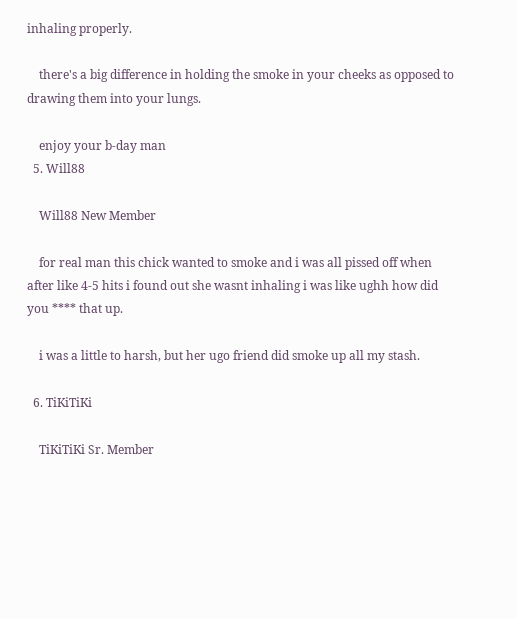inhaling properly.

    there's a big difference in holding the smoke in your cheeks as opposed to drawing them into your lungs.

    enjoy your b-day man
  5. Will88

    Will88 New Member

    for real man this chick wanted to smoke and i was all pissed off when after like 4-5 hits i found out she wasnt inhaling i was like ughh how did you **** that up.

    i was a little to harsh, but her ugo friend did smoke up all my stash.

  6. TiKiTiKi

    TiKiTiKi Sr. Member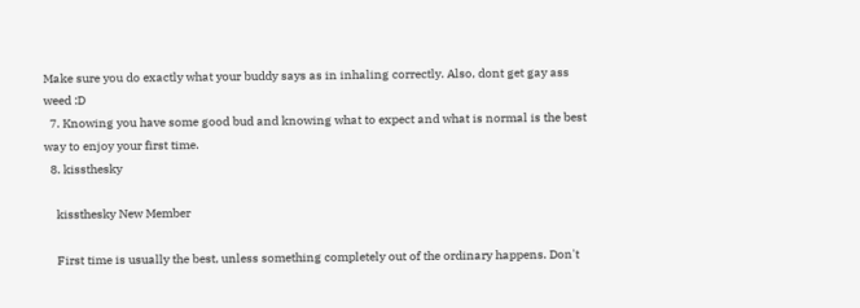Make sure you do exactly what your buddy says as in inhaling correctly. Also, dont get gay ass weed :D
  7. Knowing you have some good bud and knowing what to expect and what is normal is the best way to enjoy your first time.
  8. kissthesky

    kissthesky New Member

    First time is usually the best, unless something completely out of the ordinary happens. Don't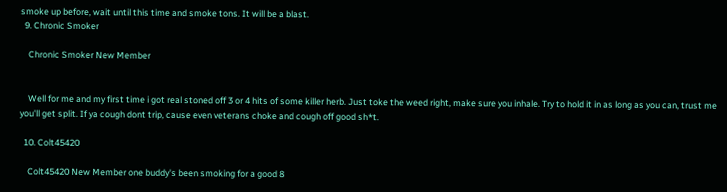smoke up before, wait until this time and smoke tons. It will be a blast.
  9. Chronic Smoker

    Chronic Smoker New Member


    Well for me and my first time i got real stoned off 3 or 4 hits of some killer herb. Just toke the weed right, make sure you inhale. Try to hold it in as long as you can, trust me you'll get split. If ya cough dont trip, cause even veterans choke and cough off good sh*t.

  10. Colt45420

    Colt45420 New Member one buddy's been smoking for a good 8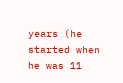years (he started when he was 11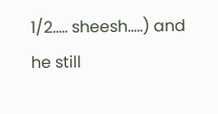1/2..... sheesh.....) and he still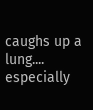caughs up a lung.... especially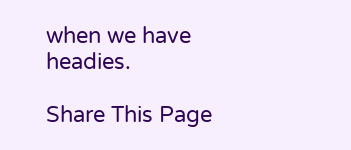when we have headies.

Share This Page